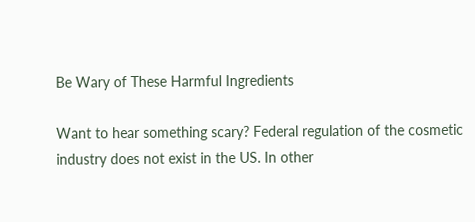Be Wary of These Harmful Ingredients

Want to hear something scary? Federal regulation of the cosmetic industry does not exist in the US. In other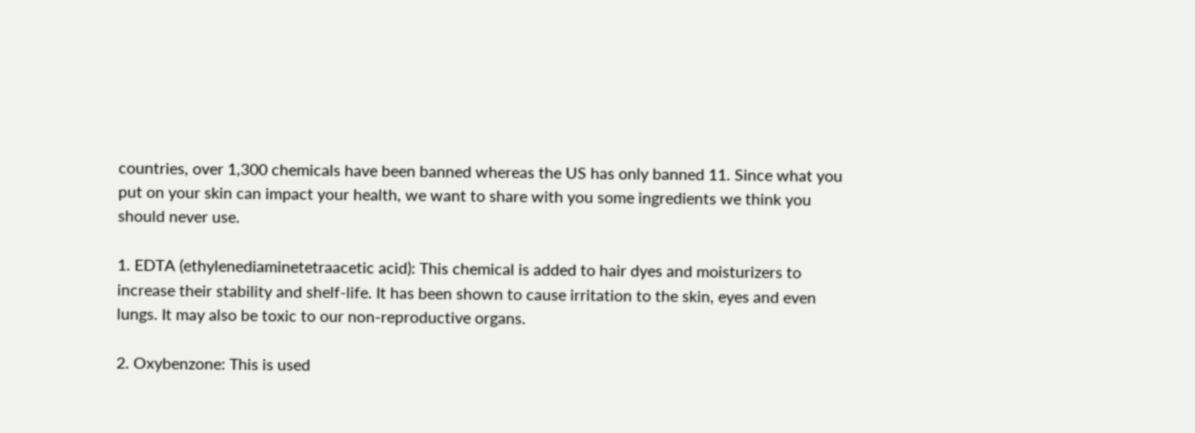countries, over 1,300 chemicals have been banned whereas the US has only banned 11. Since what you put on your skin can impact your health, we want to share with you some ingredients we think you should never use.

1. EDTA (ethylenediaminetetraacetic acid): This chemical is added to hair dyes and moisturizers to increase their stability and shelf-life. It has been shown to cause irritation to the skin, eyes and even lungs. It may also be toxic to our non-reproductive organs.

2. Oxybenzone: This is used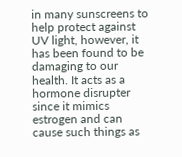in many sunscreens to help protect against UV light, however, it has been found to be damaging to our health. It acts as a hormone disrupter since it mimics estrogen and can cause such things as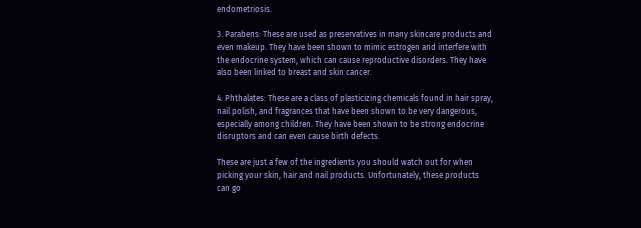endometriosis.

3. Parabens: These are used as preservatives in many skincare products and even makeup. They have been shown to mimic estrogen and interfere with the endocrine system, which can cause reproductive disorders. They have also been linked to breast and skin cancer.

4. Phthalates: These are a class of plasticizing chemicals found in hair spray, nail polish, and fragrances that have been shown to be very dangerous, especially among children. They have been shown to be strong endocrine disruptors and can even cause birth defects.

These are just a few of the ingredients you should watch out for when picking your skin, hair and nail products. Unfortunately, these products can go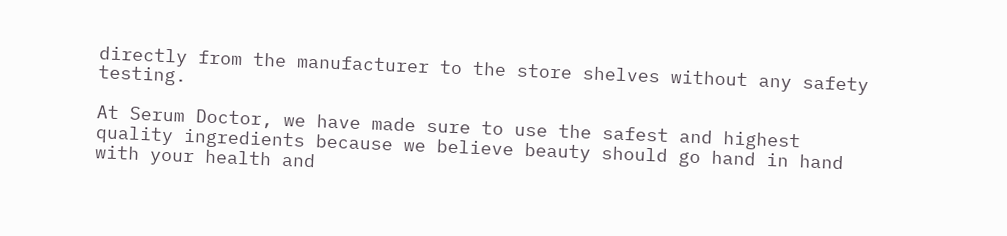directly from the manufacturer to the store shelves without any safety testing.

At Serum Doctor, we have made sure to use the safest and highest quality ingredients because we believe beauty should go hand in hand with your health and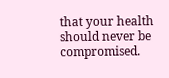that your health should never be compromised.